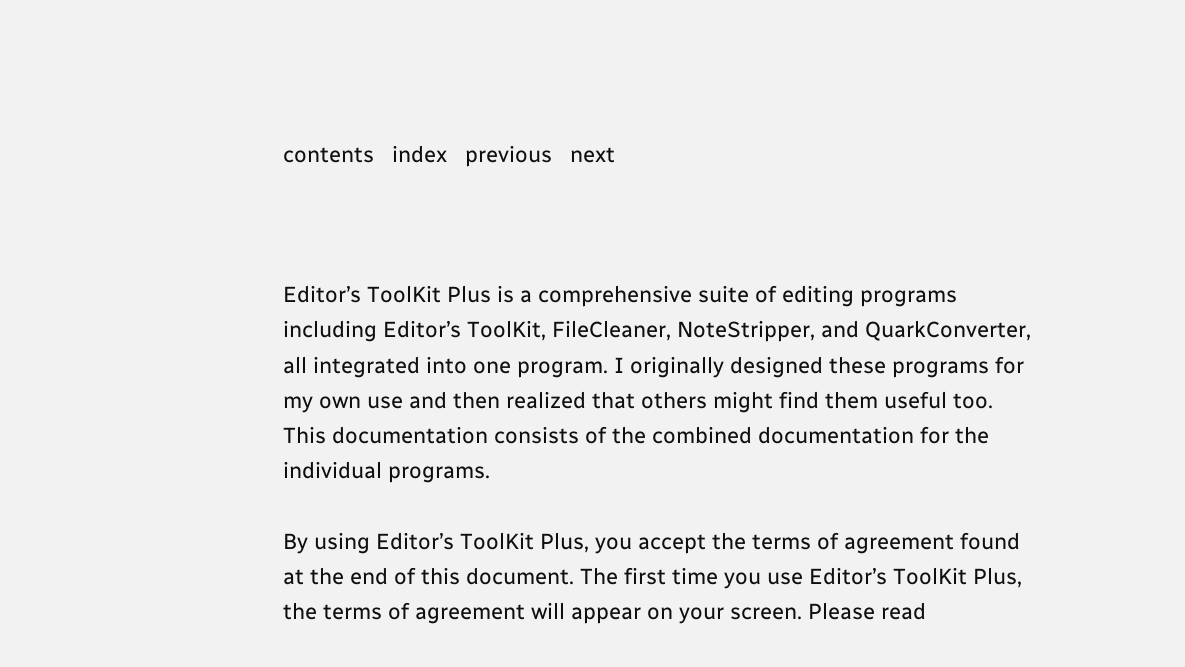contents   index   previous   next



Editor’s ToolKit Plus is a comprehensive suite of editing programs including Editor’s ToolKit, FileCleaner, NoteStripper, and QuarkConverter, all integrated into one program. I originally designed these programs for my own use and then realized that others might find them useful too. This documentation consists of the combined documentation for the individual programs.

By using Editor’s ToolKit Plus, you accept the terms of agreement found at the end of this document. The first time you use Editor’s ToolKit Plus, the terms of agreement will appear on your screen. Please read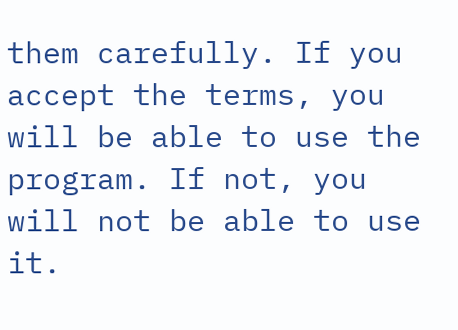them carefully. If you accept the terms, you will be able to use the program. If not, you will not be able to use it.